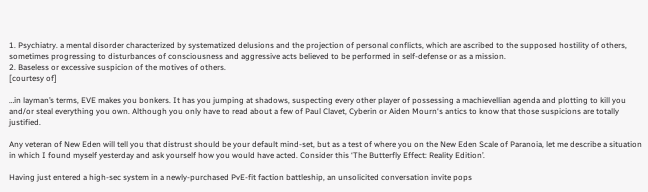1. Psychiatry. a mental disorder characterized by systematized delusions and the projection of personal conflicts, which are ascribed to the supposed hostility of others, sometimes progressing to disturbances of consciousness and aggressive acts believed to be performed in self-defense or as a mission.
2. Baseless or excessive suspicion of the motives of others.
[courtesy of]

…in layman’s terms, EVE makes you bonkers. It has you jumping at shadows, suspecting every other player of possessing a machievellian agenda and plotting to kill you and/or steal everything you own. Although you only have to read about a few of Paul Clavet, Cyberin or Aiden Mourn‘s antics to know that those suspicions are totally justified.

Any veteran of New Eden will tell you that distrust should be your default mind-set, but as a test of where you on the New Eden Scale of Paranoia, let me describe a situation in which I found myself yesterday and ask yourself how you would have acted. Consider this ‘The Butterfly Effect: Reality Edition’.

Having just entered a high-sec system in a newly-purchased PvE-fit faction battleship, an unsolicited conversation invite pops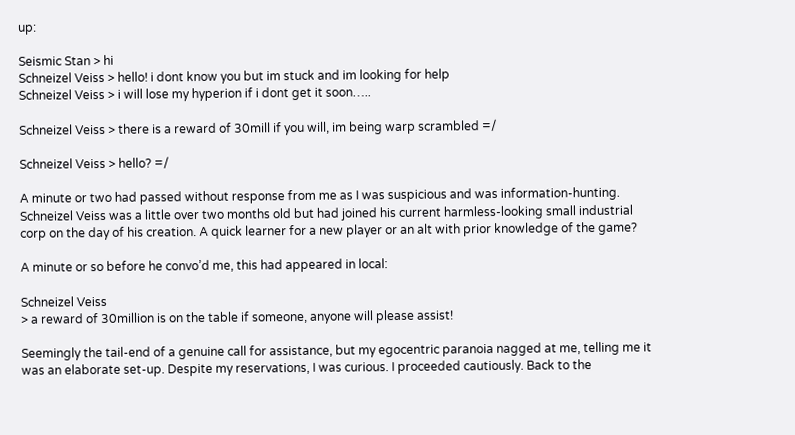up:

Seismic Stan > hi
Schneizel Veiss > hello! i dont know you but im stuck and im looking for help
Schneizel Veiss > i will lose my hyperion if i dont get it soon…..

Schneizel Veiss > there is a reward of 30mill if you will, im being warp scrambled =/

Schneizel Veiss > hello? =/

A minute or two had passed without response from me as I was suspicious and was information-hunting. Schneizel Veiss was a little over two months old but had joined his current harmless-looking small industrial corp on the day of his creation. A quick learner for a new player or an alt with prior knowledge of the game?

A minute or so before he convo’d me, this had appeared in local:

Schneizel Veiss
> a reward of 30million is on the table if someone, anyone will please assist!

Seemingly the tail-end of a genuine call for assistance, but my egocentric paranoia nagged at me, telling me it was an elaborate set-up. Despite my reservations, I was curious. I proceeded cautiously. Back to the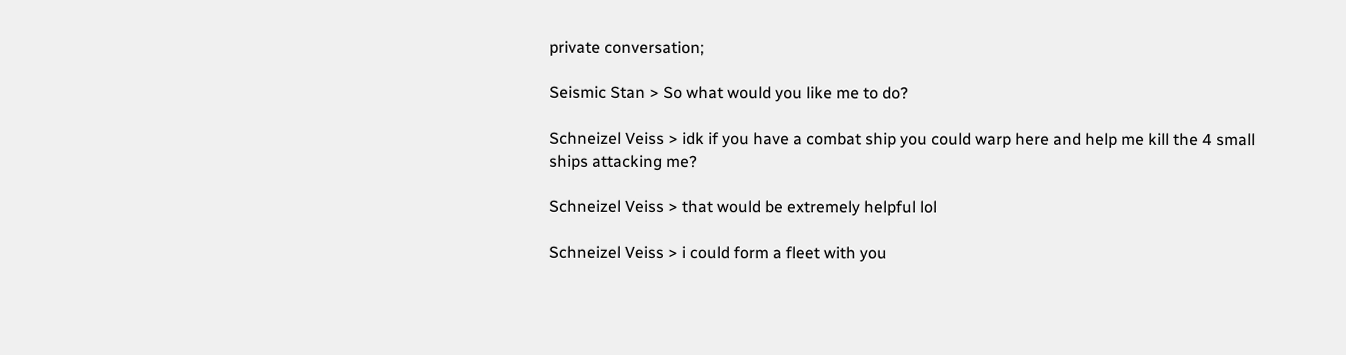private conversation;

Seismic Stan > So what would you like me to do?

Schneizel Veiss > idk if you have a combat ship you could warp here and help me kill the 4 small ships attacking me?

Schneizel Veiss > that would be extremely helpful lol

Schneizel Veiss > i could form a fleet with you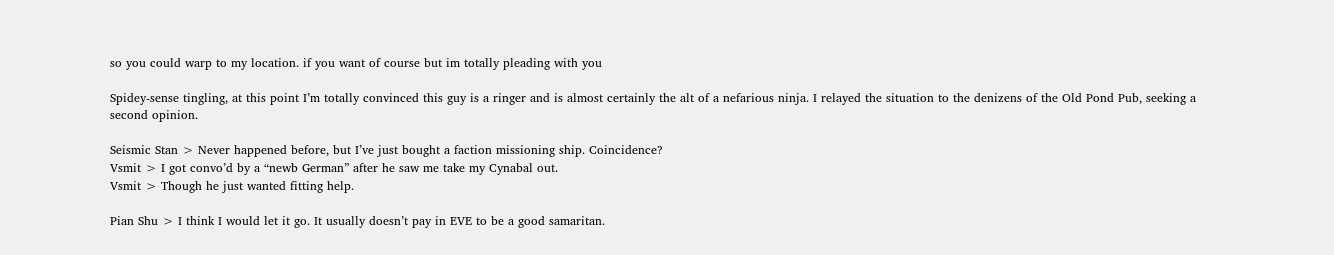so you could warp to my location. if you want of course but im totally pleading with you

Spidey-sense tingling, at this point I’m totally convinced this guy is a ringer and is almost certainly the alt of a nefarious ninja. I relayed the situation to the denizens of the Old Pond Pub, seeking a second opinion.

Seismic Stan > Never happened before, but I’ve just bought a faction missioning ship. Coincidence?
Vsmit > I got convo’d by a “newb German” after he saw me take my Cynabal out.
Vsmit > Though he just wanted fitting help.

Pian Shu > I think I would let it go. It usually doesn’t pay in EVE to be a good samaritan.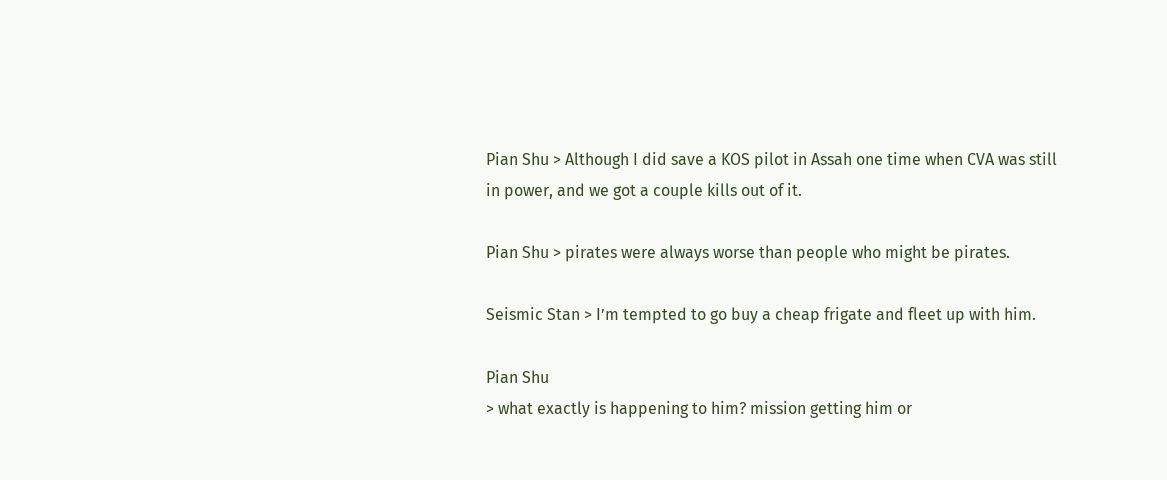Pian Shu > Although I did save a KOS pilot in Assah one time when CVA was still in power, and we got a couple kills out of it.

Pian Shu > pirates were always worse than people who might be pirates.

Seismic Stan > I’m tempted to go buy a cheap frigate and fleet up with him.

Pian Shu
> what exactly is happening to him? mission getting him or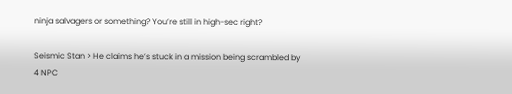ninja salvagers or something? You’re still in high-sec right?

Seismic Stan > He claims he’s stuck in a mission being scrambled by 4 NPC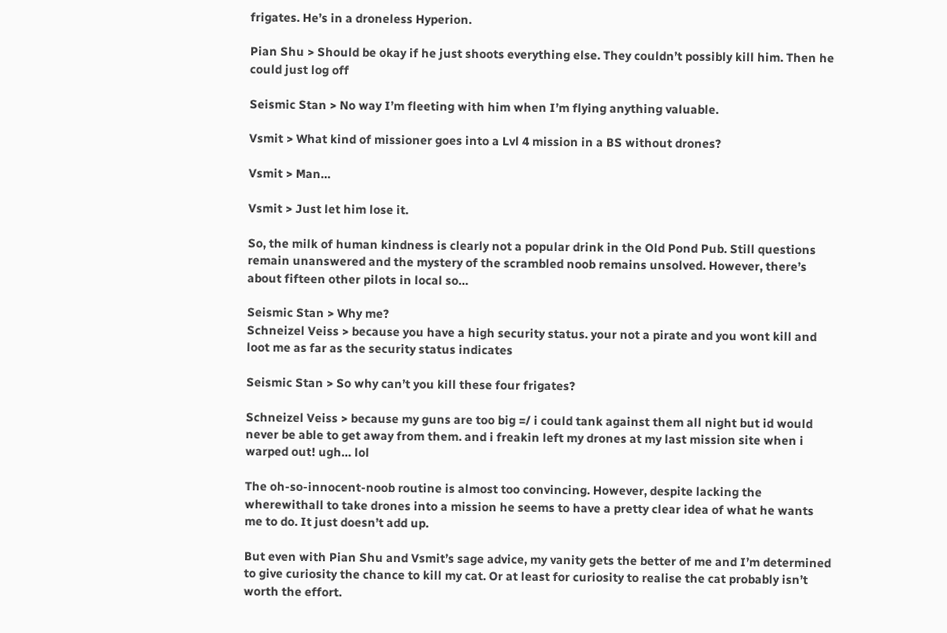frigates. He’s in a droneless Hyperion.

Pian Shu > Should be okay if he just shoots everything else. They couldn’t possibly kill him. Then he could just log off

Seismic Stan > No way I’m fleeting with him when I’m flying anything valuable.

Vsmit > What kind of missioner goes into a Lvl 4 mission in a BS without drones?

Vsmit > Man…

Vsmit > Just let him lose it.

So, the milk of human kindness is clearly not a popular drink in the Old Pond Pub. Still questions remain unanswered and the mystery of the scrambled noob remains unsolved. However, there’s about fifteen other pilots in local so…

Seismic Stan > Why me?
Schneizel Veiss > because you have a high security status. your not a pirate and you wont kill and loot me as far as the security status indicates

Seismic Stan > So why can’t you kill these four frigates?

Schneizel Veiss > because my guns are too big =/ i could tank against them all night but id would never be able to get away from them. and i freakin left my drones at my last mission site when i warped out! ugh… lol

The oh-so-innocent-noob routine is almost too convincing. However, despite lacking the wherewithall to take drones into a mission he seems to have a pretty clear idea of what he wants me to do. It just doesn’t add up.

But even with Pian Shu and Vsmit’s sage advice, my vanity gets the better of me and I’m determined to give curiosity the chance to kill my cat. Or at least for curiosity to realise the cat probably isn’t worth the effort.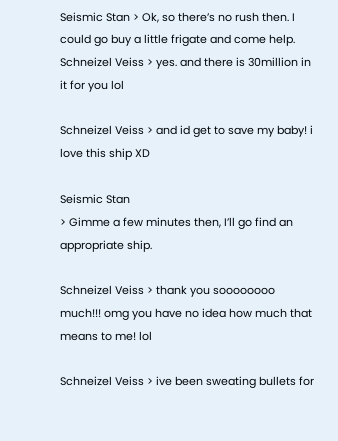Seismic Stan > Ok, so there’s no rush then. I could go buy a little frigate and come help.
Schneizel Veiss > yes. and there is 30million in it for you lol

Schneizel Veiss > and id get to save my baby! i love this ship XD

Seismic Stan
> Gimme a few minutes then, I’ll go find an appropriate ship.

Schneizel Veiss > thank you soooooooo much!!! omg you have no idea how much that means to me! lol

Schneizel Veiss > ive been sweating bullets for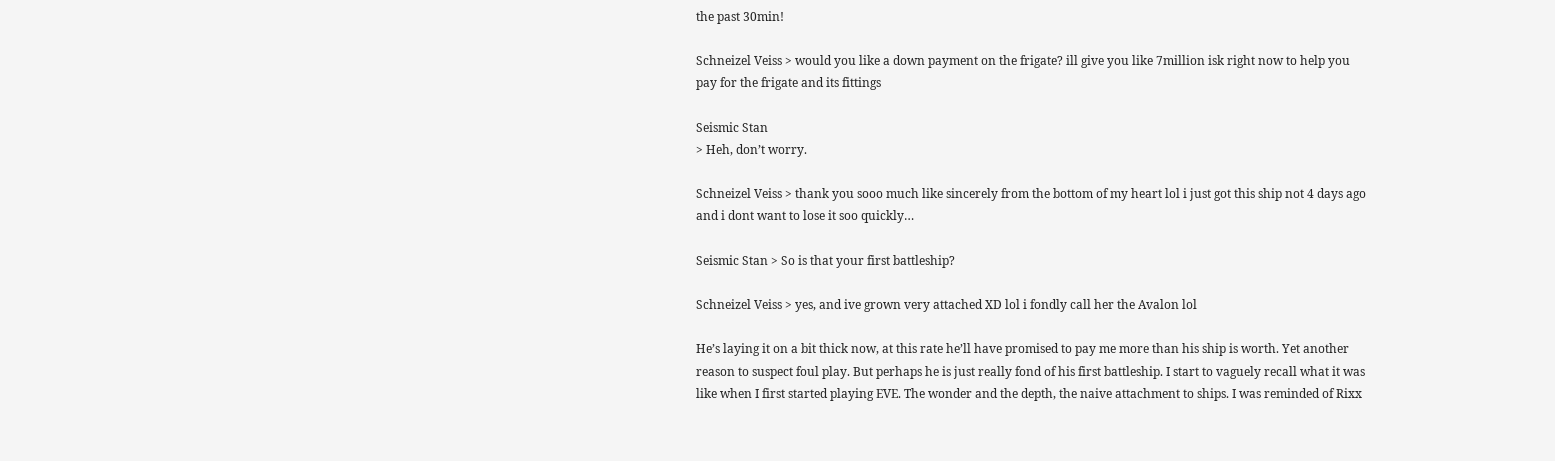the past 30min!

Schneizel Veiss > would you like a down payment on the frigate? ill give you like 7million isk right now to help you pay for the frigate and its fittings

Seismic Stan
> Heh, don’t worry.

Schneizel Veiss > thank you sooo much like sincerely from the bottom of my heart lol i just got this ship not 4 days ago and i dont want to lose it soo quickly…

Seismic Stan > So is that your first battleship?

Schneizel Veiss > yes, and ive grown very attached XD lol i fondly call her the Avalon lol

He’s laying it on a bit thick now, at this rate he’ll have promised to pay me more than his ship is worth. Yet another reason to suspect foul play. But perhaps he is just really fond of his first battleship. I start to vaguely recall what it was like when I first started playing EVE. The wonder and the depth, the naive attachment to ships. I was reminded of Rixx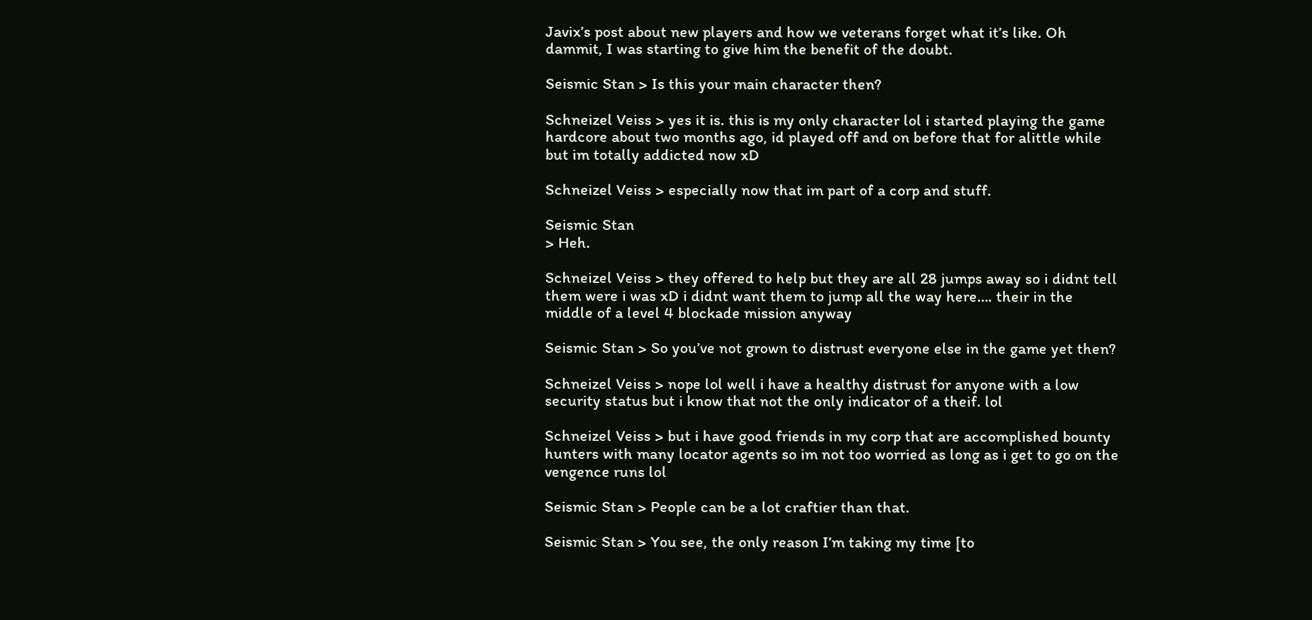Javix’s post about new players and how we veterans forget what it’s like. Oh dammit, I was starting to give him the benefit of the doubt.

Seismic Stan > Is this your main character then?

Schneizel Veiss > yes it is. this is my only character lol i started playing the game hardcore about two months ago, id played off and on before that for alittle while but im totally addicted now xD

Schneizel Veiss > especially now that im part of a corp and stuff.

Seismic Stan
> Heh.

Schneizel Veiss > they offered to help but they are all 28 jumps away so i didnt tell them were i was xD i didnt want them to jump all the way here…. their in the middle of a level 4 blockade mission anyway

Seismic Stan > So you’ve not grown to distrust everyone else in the game yet then?

Schneizel Veiss > nope lol well i have a healthy distrust for anyone with a low security status but i know that not the only indicator of a theif. lol

Schneizel Veiss > but i have good friends in my corp that are accomplished bounty hunters with many locator agents so im not too worried as long as i get to go on the vengence runs lol

Seismic Stan > People can be a lot craftier than that.

Seismic Stan > You see, the only reason I’m taking my time [to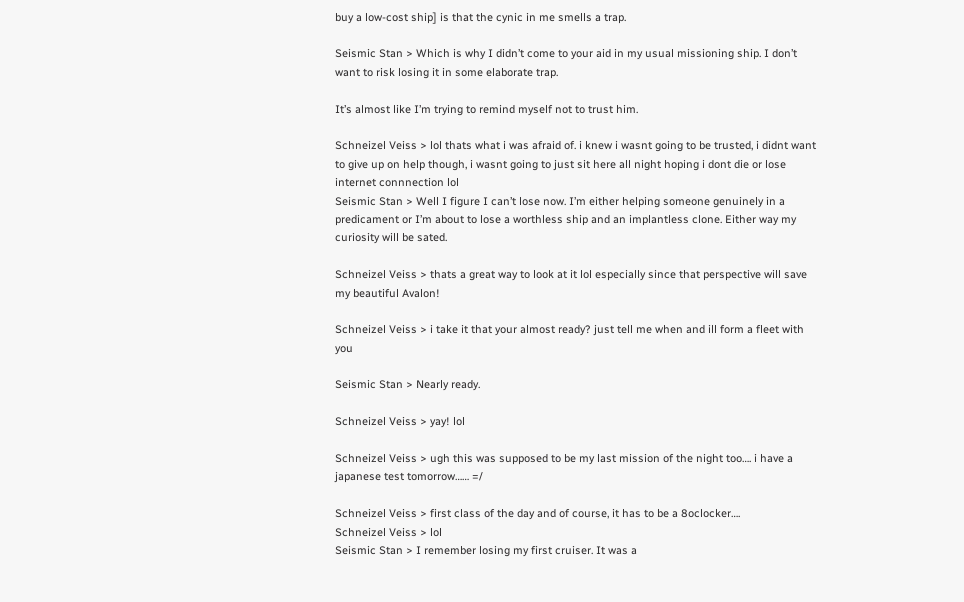buy a low-cost ship] is that the cynic in me smells a trap.

Seismic Stan > Which is why I didn’t come to your aid in my usual missioning ship. I don’t want to risk losing it in some elaborate trap.

It’s almost like I’m trying to remind myself not to trust him.

Schneizel Veiss > lol thats what i was afraid of. i knew i wasnt going to be trusted, i didnt want to give up on help though, i wasnt going to just sit here all night hoping i dont die or lose internet connnection lol
Seismic Stan > Well I figure I can’t lose now. I’m either helping someone genuinely in a predicament or I’m about to lose a worthless ship and an implantless clone. Either way my curiosity will be sated.

Schneizel Veiss > thats a great way to look at it lol especially since that perspective will save my beautiful Avalon!

Schneizel Veiss > i take it that your almost ready? just tell me when and ill form a fleet with you

Seismic Stan > Nearly ready.

Schneizel Veiss > yay! lol

Schneizel Veiss > ugh this was supposed to be my last mission of the night too…. i have a japanese test tomorrow…… =/

Schneizel Veiss > first class of the day and of course, it has to be a 8oclocker….
Schneizel Veiss > lol
Seismic Stan > I remember losing my first cruiser. It was a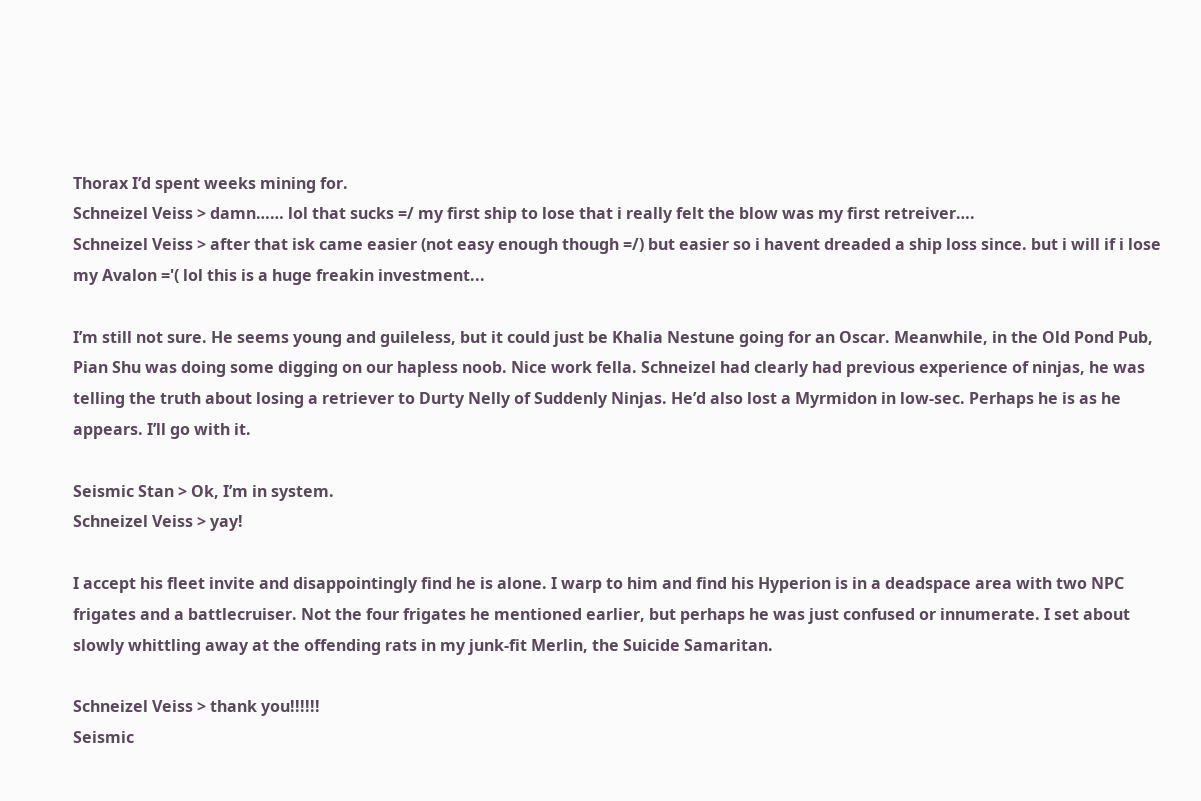Thorax I’d spent weeks mining for.
Schneizel Veiss > damn…… lol that sucks =/ my first ship to lose that i really felt the blow was my first retreiver….
Schneizel Veiss > after that isk came easier (not easy enough though =/) but easier so i havent dreaded a ship loss since. but i will if i lose my Avalon ='( lol this is a huge freakin investment...

I’m still not sure. He seems young and guileless, but it could just be Khalia Nestune going for an Oscar. Meanwhile, in the Old Pond Pub, Pian Shu was doing some digging on our hapless noob. Nice work fella. Schneizel had clearly had previous experience of ninjas, he was telling the truth about losing a retriever to Durty Nelly of Suddenly Ninjas. He’d also lost a Myrmidon in low-sec. Perhaps he is as he appears. I’ll go with it.

Seismic Stan > Ok, I’m in system.
Schneizel Veiss > yay!

I accept his fleet invite and disappointingly find he is alone. I warp to him and find his Hyperion is in a deadspace area with two NPC frigates and a battlecruiser. Not the four frigates he mentioned earlier, but perhaps he was just confused or innumerate. I set about slowly whittling away at the offending rats in my junk-fit Merlin, the Suicide Samaritan.

Schneizel Veiss > thank you!!!!!!
Seismic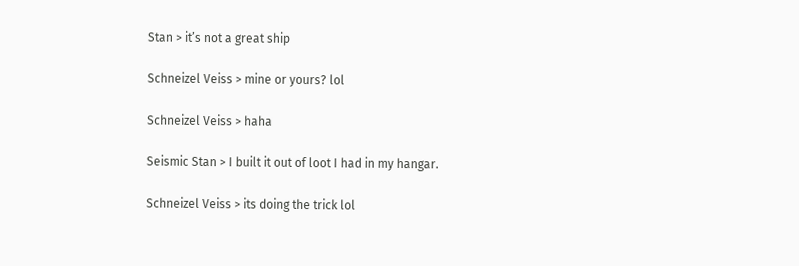Stan > it’s not a great ship

Schneizel Veiss > mine or yours? lol

Schneizel Veiss > haha

Seismic Stan > I built it out of loot I had in my hangar.

Schneizel Veiss > its doing the trick lol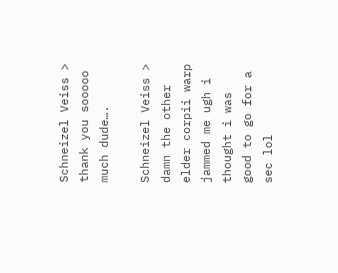Schneizel Veiss > thank you sooooo much dude….

Schneizel Veiss > damn the other elder corpii warp jammed me ugh i thought i was good to go for a sec lol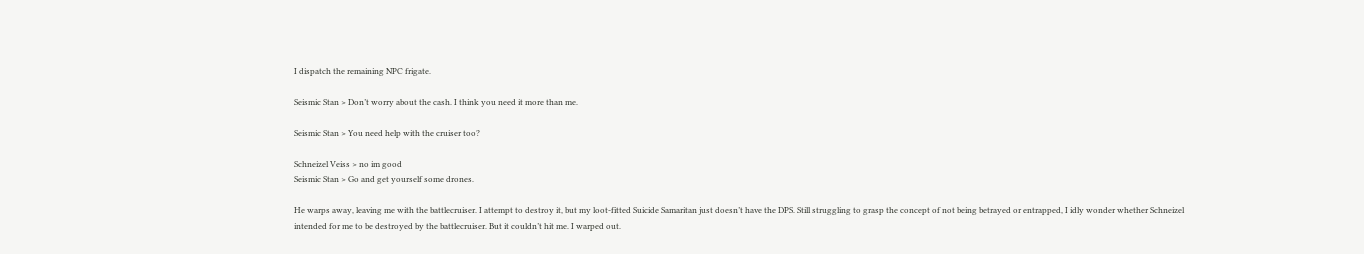I dispatch the remaining NPC frigate.

Seismic Stan > Don’t worry about the cash. I think you need it more than me.

Seismic Stan > You need help with the cruiser too?

Schneizel Veiss > no im good
Seismic Stan > Go and get yourself some drones.

He warps away, leaving me with the battlecruiser. I attempt to destroy it, but my loot-fitted Suicide Samaritan just doesn’t have the DPS. Still struggling to grasp the concept of not being betrayed or entrapped, I idly wonder whether Schneizel intended for me to be destroyed by the battlecruiser. But it couldn’t hit me. I warped out.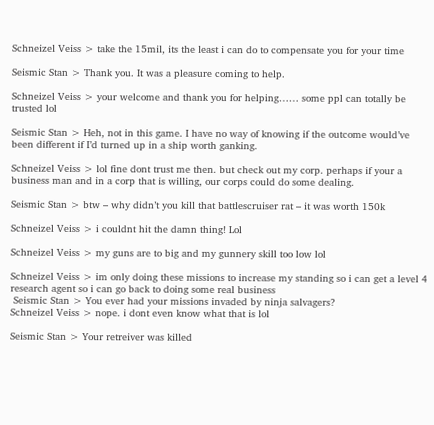Schneizel Veiss > take the 15mil, its the least i can do to compensate you for your time

Seismic Stan > Thank you. It was a pleasure coming to help.

Schneizel Veiss > your welcome and thank you for helping…… some ppl can totally be trusted lol

Seismic Stan > Heh, not in this game. I have no way of knowing if the outcome would’ve been different if I’d turned up in a ship worth ganking.

Schneizel Veiss > lol fine dont trust me then. but check out my corp. perhaps if your a business man and in a corp that is willing, our corps could do some dealing.

Seismic Stan > btw – why didn’t you kill that battlescruiser rat – it was worth 150k

Schneizel Veiss > i couldnt hit the damn thing! Lol

Schneizel Veiss > my guns are to big and my gunnery skill too low lol

Schneizel Veiss > im only doing these missions to increase my standing so i can get a level 4 research agent so i can go back to doing some real business
 Seismic Stan > You ever had your missions invaded by ninja salvagers?
Schneizel Veiss > nope. i dont even know what that is lol

Seismic Stan > Your retreiver was killed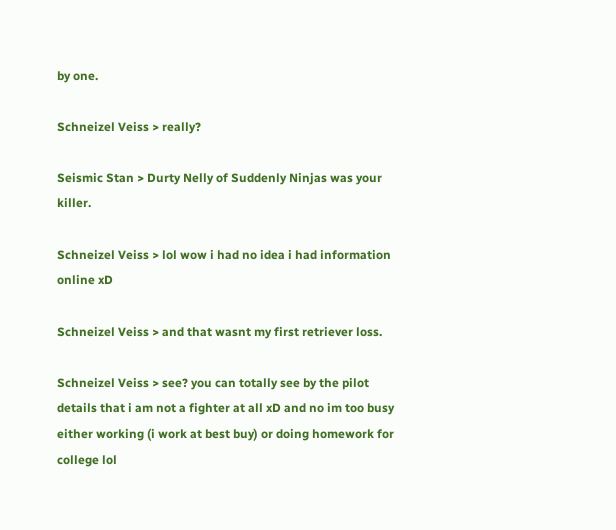by one.

Schneizel Veiss > really?

Seismic Stan > Durty Nelly of Suddenly Ninjas was your killer.

Schneizel Veiss > lol wow i had no idea i had information online xD

Schneizel Veiss > and that wasnt my first retriever loss.

Schneizel Veiss > see? you can totally see by the pilot details that i am not a fighter at all xD and no im too busy either working (i work at best buy) or doing homework for college lol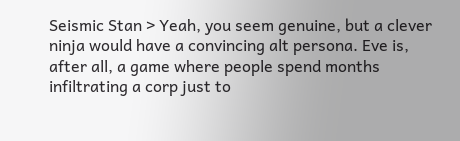Seismic Stan > Yeah, you seem genuine, but a clever ninja would have a convincing alt persona. Eve is, after all, a game where people spend months infiltrating a corp just to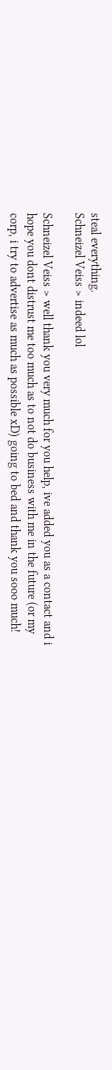steal everything.
Schneizel Veiss > indeed lol

Schneizel Veiss > well thank you very much for you help, ive added you as a contact and i hope you dont distrust me too much as to not do business with me in the future (or my corp, i try to advertise as much as possible xD) going to bed and thank you sooo much!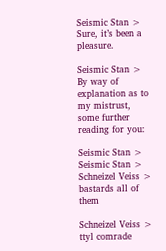Seismic Stan > Sure, it’s been a pleasure.

Seismic Stan > By way of explanation as to my mistrust, some further reading for you:

Seismic Stan >
Seismic Stan >
Schneizel Veiss > bastards all of them

Schneizel Veiss > ttyl comrade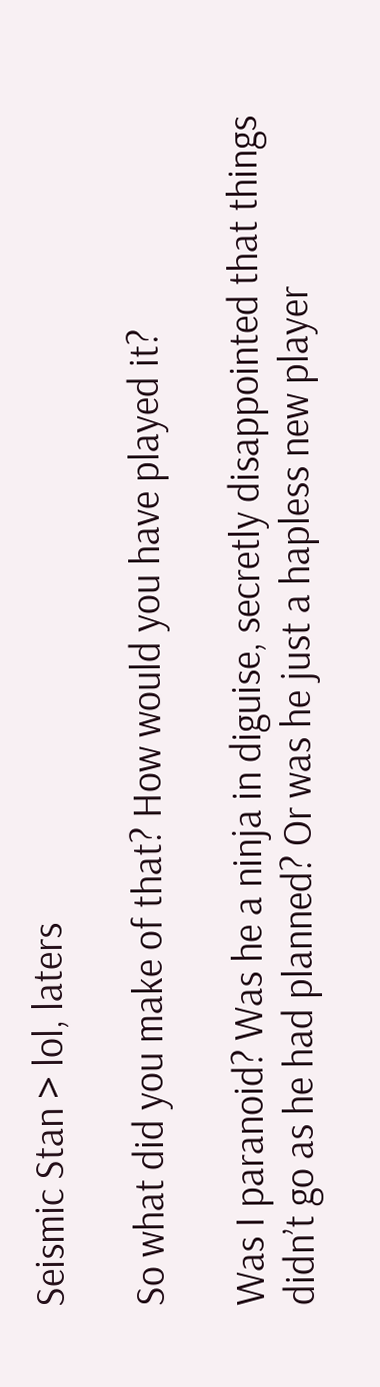Seismic Stan > lol, laters

So what did you make of that? How would you have played it?

Was I paranoid? Was he a ninja in diguise, secretly disappointed that things didn’t go as he had planned? Or was he just a hapless new player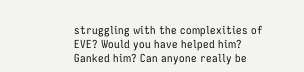struggling with the complexities of EVE? Would you have helped him? Ganked him? Can anyone really be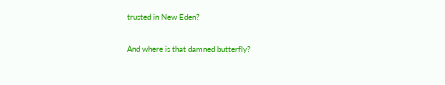trusted in New Eden?

And where is that damned butterfly?